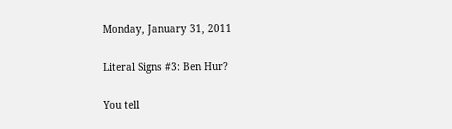Monday, January 31, 2011

Literal Signs #3: Ben Hur?

You tell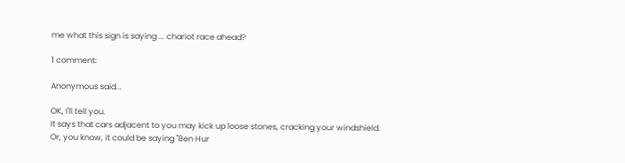me what this sign is saying ... chariot race ahead?

1 comment:

Anonymous said...

OK, I'll tell you.
It says that cars adjacent to you may kick up loose stones, cracking your windshield.
Or, you know, it could be saying "Ben Hur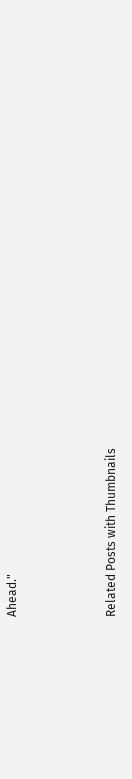Ahead."



Related Posts with Thumbnails